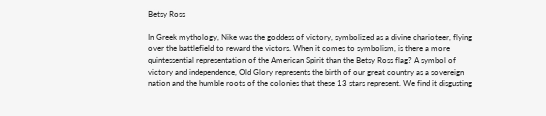Betsy Ross

In Greek mythology, Nike was the goddess of victory, symbolized as a divine charioteer, flying over the battlefield to reward the victors. When it comes to symbolism, is there a more quintessential representation of the American Spirit than the Betsy Ross flag? A symbol of victory and independence, Old Glory represents the birth of our great country as a sovereign nation and the humble roots of the colonies that these 13 stars represent. We find it disgusting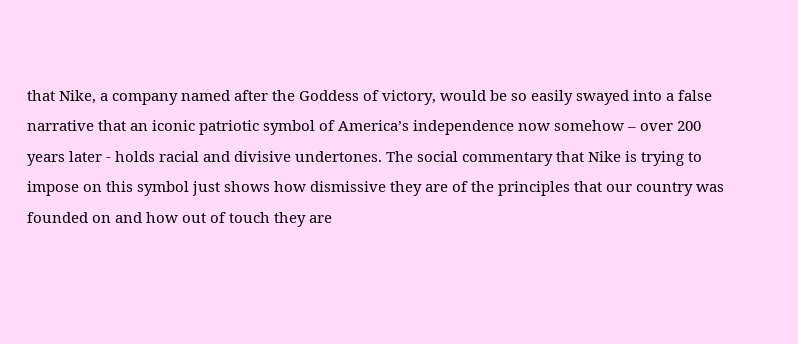that Nike, a company named after the Goddess of victory, would be so easily swayed into a false narrative that an iconic patriotic symbol of America’s independence now somehow – over 200 years later - holds racial and divisive undertones. The social commentary that Nike is trying to impose on this symbol just shows how dismissive they are of the principles that our country was founded on and how out of touch they are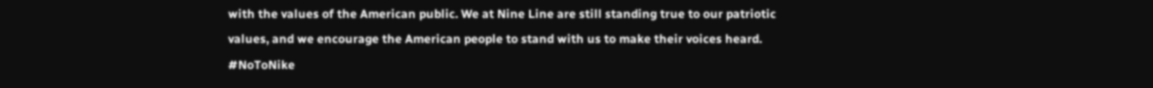with the values of the American public. We at Nine Line are still standing true to our patriotic values, and we encourage the American people to stand with us to make their voices heard. #NoToNike